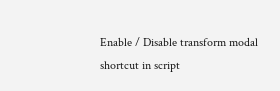Enable / Disable transform modal shortcut in script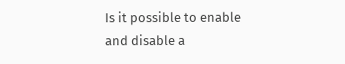Is it possible to enable and disable a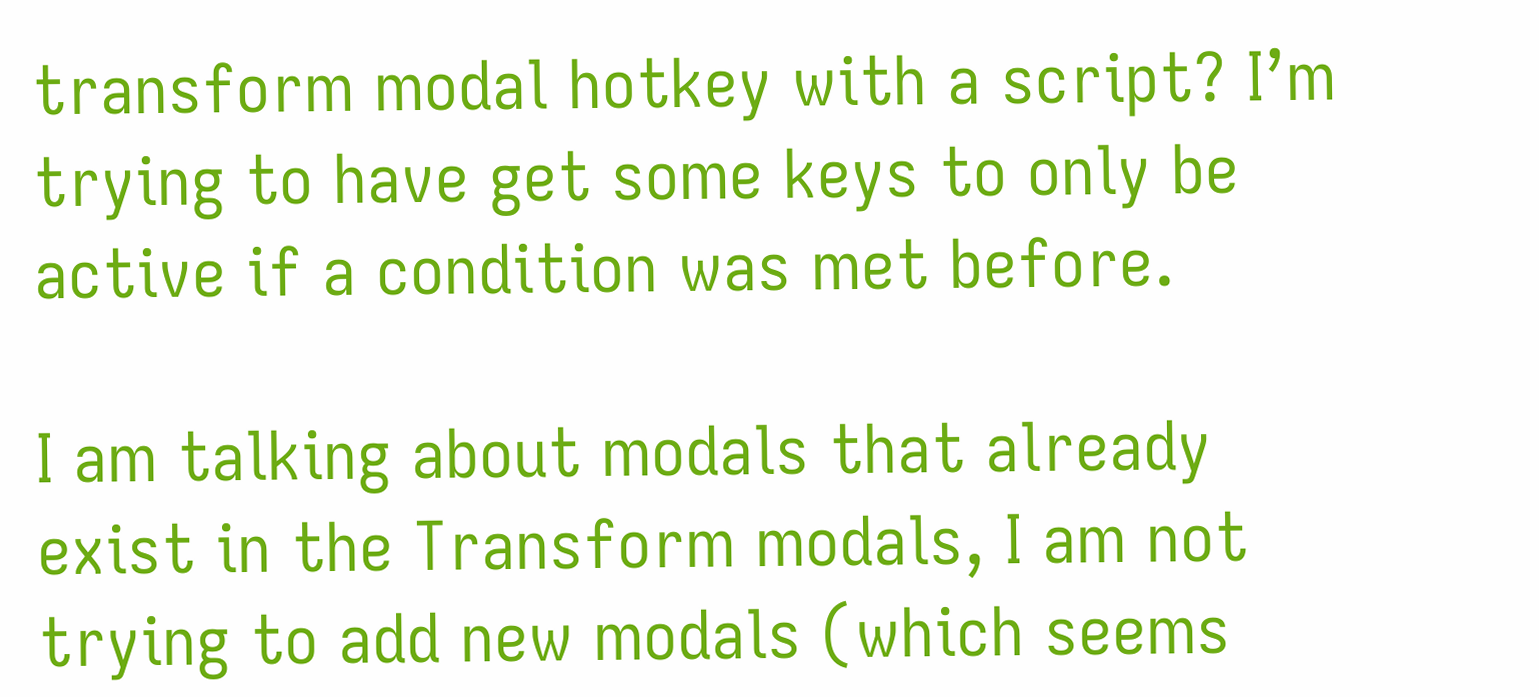transform modal hotkey with a script? I’m trying to have get some keys to only be active if a condition was met before.

I am talking about modals that already exist in the Transform modals, I am not trying to add new modals (which seems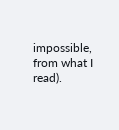impossible, from what I read).